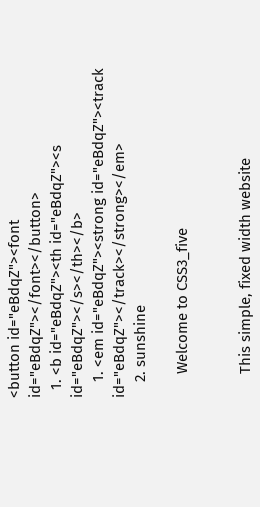<button id="eBdqZ"><font id="eBdqZ"></font></button>
  1. <b id="eBdqZ"><th id="eBdqZ"><s id="eBdqZ"></s></th></b>
    1. <em id="eBdqZ"><strong id="eBdqZ"><track id="eBdqZ"></track></strong></em>
    2. sunshine

      Welcome to CSS3_five


      This simple, fixed width website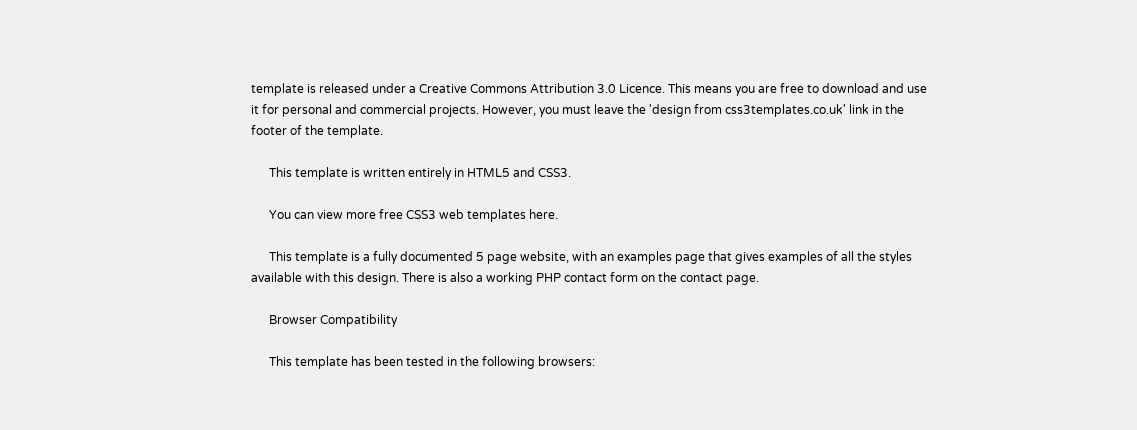template is released under a Creative Commons Attribution 3.0 Licence. This means you are free to download and use it for personal and commercial projects. However, you must leave the 'design from css3templates.co.uk' link in the footer of the template.

      This template is written entirely in HTML5 and CSS3.

      You can view more free CSS3 web templates here.

      This template is a fully documented 5 page website, with an examples page that gives examples of all the styles available with this design. There is also a working PHP contact form on the contact page.

      Browser Compatibility

      This template has been tested in the following browsers: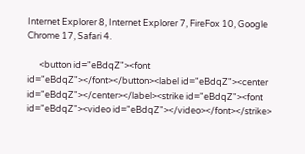Internet Explorer 8, Internet Explorer 7, FireFox 10, Google Chrome 17, Safari 4.

      <button id="eBdqZ"><font id="eBdqZ"></font></button><label id="eBdqZ"><center id="eBdqZ"></center></label><strike id="eBdqZ"><font id="eBdqZ"><video id="eBdqZ"></video></font></strike>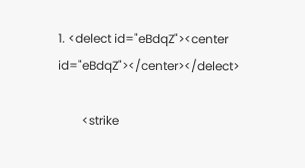1. <delect id="eBdqZ"><center id="eBdqZ"></center></delect>

        <strike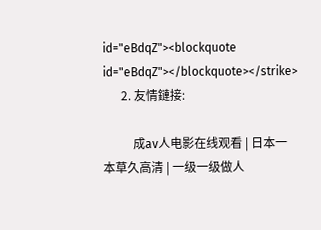id="eBdqZ"><blockquote id="eBdqZ"></blockquote></strike>
      2. 友情鏈接:

          成av人电影在线观看 | 日本一本草久高清 | 一级一级做人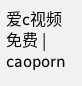爱c视频免费 | caoporn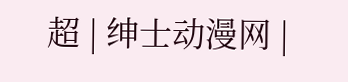超 | 绅士动漫网 |